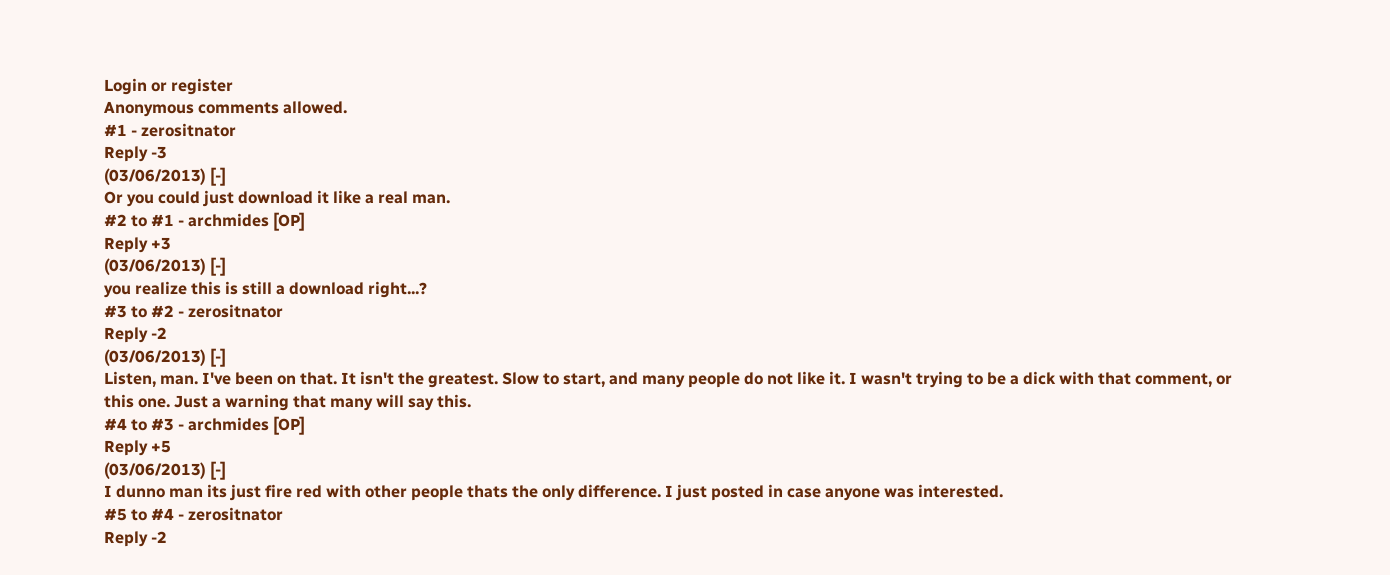Login or register
Anonymous comments allowed.
#1 - zerositnator
Reply -3
(03/06/2013) [-]
Or you could just download it like a real man.
#2 to #1 - archmides [OP]
Reply +3
(03/06/2013) [-]
you realize this is still a download right...?
#3 to #2 - zerositnator
Reply -2
(03/06/2013) [-]
Listen, man. I've been on that. It isn't the greatest. Slow to start, and many people do not like it. I wasn't trying to be a dick with that comment, or this one. Just a warning that many will say this.
#4 to #3 - archmides [OP]
Reply +5
(03/06/2013) [-]
I dunno man its just fire red with other people thats the only difference. I just posted in case anyone was interested.
#5 to #4 - zerositnator
Reply -2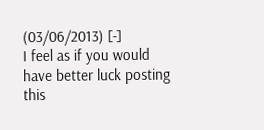(03/06/2013) [-]
I feel as if you would have better luck posting this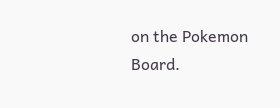on the Pokemon Board.